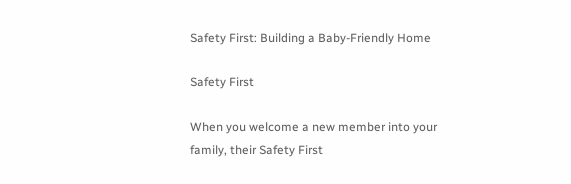Safety First: Building a Baby-Friendly Home

Safety First

When you welcome a new member into your family, their Safety First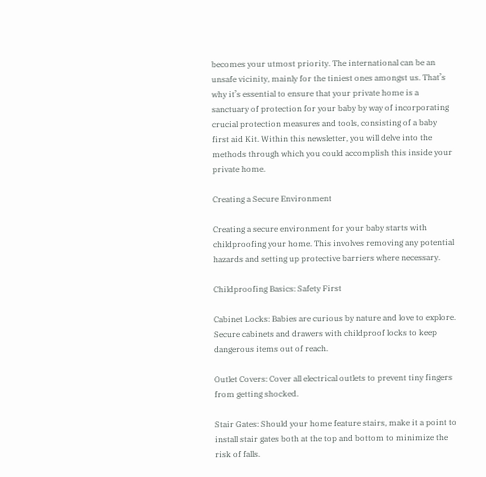becomes your utmost priority. The international can be an unsafe vicinity, mainly for the tiniest ones amongst us. That’s why it’s essential to ensure that your private home is a sanctuary of protection for your baby by way of incorporating crucial protection measures and tools, consisting of a baby first aid Kit. Within this newsletter, you will delve into the methods through which you could accomplish this inside your private home.

Creating a Secure Environment

Creating a secure environment for your baby starts with childproofing your home. This involves removing any potential hazards and setting up protective barriers where necessary.

Childproofing Basics: Safety First

Cabinet Locks: Babies are curious by nature and love to explore. Secure cabinets and drawers with childproof locks to keep dangerous items out of reach.

Outlet Covers: Cover all electrical outlets to prevent tiny fingers from getting shocked.

Stair Gates: Should your home feature stairs, make it a point to install stair gates both at the top and bottom to minimize the risk of falls.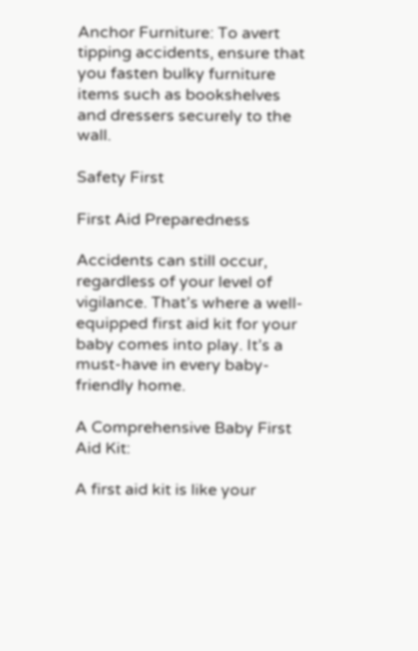Anchor Furniture: To avert tipping accidents, ensure that you fasten bulky furniture items such as bookshelves and dressers securely to the wall.

Safety First

First Aid Preparedness

Accidents can still occur, regardless of your level of vigilance. That’s where a well-equipped first aid kit for your baby comes into play. It’s a must-have in every baby-friendly home.

A Comprehensive Baby First Aid Kit:

A first aid kit is like your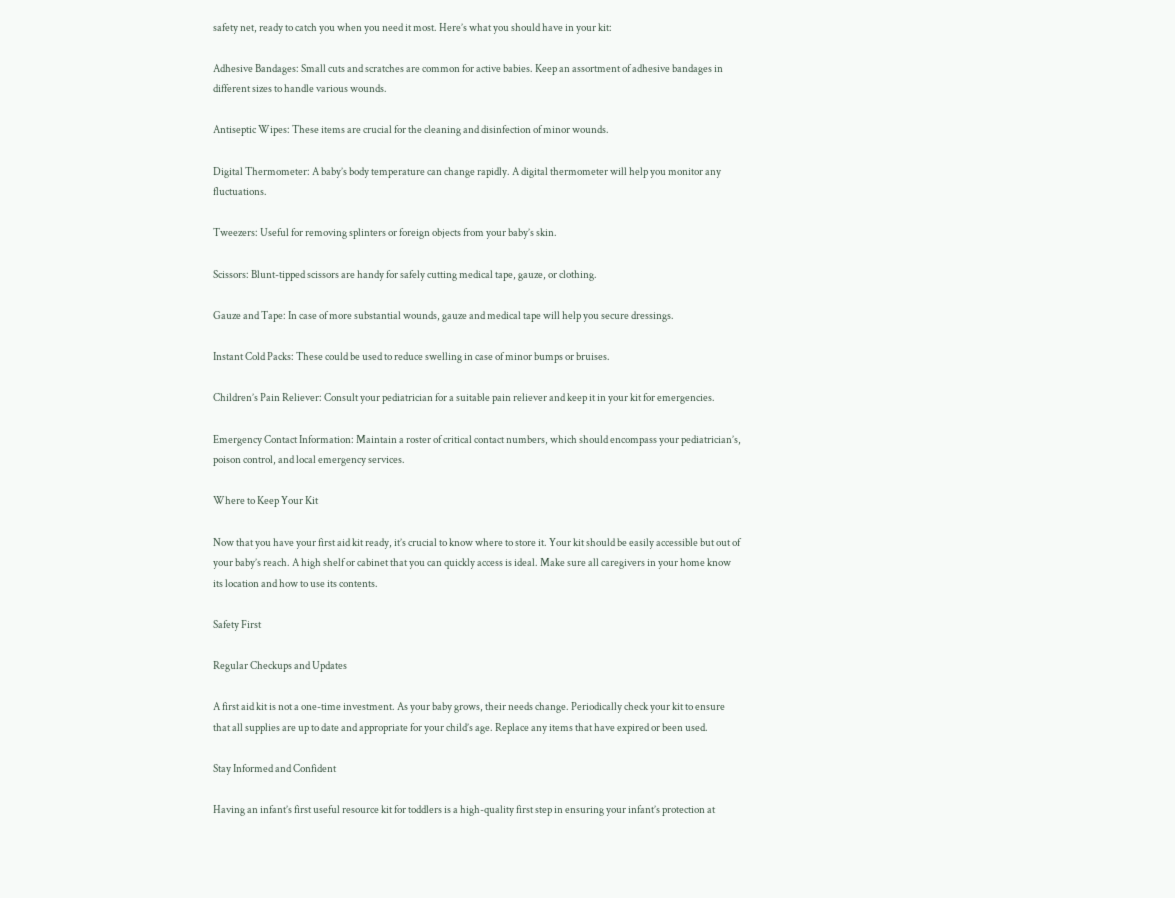safety net, ready to catch you when you need it most. Here’s what you should have in your kit:

Adhesive Bandages: Small cuts and scratches are common for active babies. Keep an assortment of adhesive bandages in different sizes to handle various wounds.

Antiseptic Wipes: These items are crucial for the cleaning and disinfection of minor wounds.

Digital Thermometer: A baby’s body temperature can change rapidly. A digital thermometer will help you monitor any fluctuations.

Tweezers: Useful for removing splinters or foreign objects from your baby’s skin.

Scissors: Blunt-tipped scissors are handy for safely cutting medical tape, gauze, or clothing.

Gauze and Tape: In case of more substantial wounds, gauze and medical tape will help you secure dressings.

Instant Cold Packs: These could be used to reduce swelling in case of minor bumps or bruises.

Children’s Pain Reliever: Consult your pediatrician for a suitable pain reliever and keep it in your kit for emergencies.

Emergency Contact Information: Maintain a roster of critical contact numbers, which should encompass your pediatrician’s, poison control, and local emergency services.

Where to Keep Your Kit

Now that you have your first aid kit ready, it’s crucial to know where to store it. Your kit should be easily accessible but out of your baby’s reach. A high shelf or cabinet that you can quickly access is ideal. Make sure all caregivers in your home know its location and how to use its contents.

Safety First

Regular Checkups and Updates

A first aid kit is not a one-time investment. As your baby grows, their needs change. Periodically check your kit to ensure that all supplies are up to date and appropriate for your child’s age. Replace any items that have expired or been used.

Stay Informed and Confident

Having an infant’s first useful resource kit for toddlers is a high-quality first step in ensuring your infant’s protection at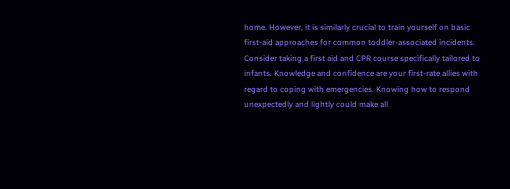home. However, it is similarly crucial to train yourself on basic first-aid approaches for common toddler-associated incidents. Consider taking a first aid and CPR course specifically tailored to infants. Knowledge and confidence are your first-rate allies with regard to coping with emergencies. Knowing how to respond unexpectedly and lightly could make all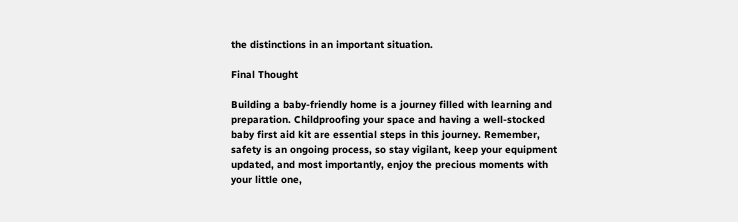the distinctions in an important situation.

Final Thought

Building a baby-friendly home is a journey filled with learning and preparation. Childproofing your space and having a well-stocked baby first aid kit are essential steps in this journey. Remember, safety is an ongoing process, so stay vigilant, keep your equipment updated, and most importantly, enjoy the precious moments with your little one,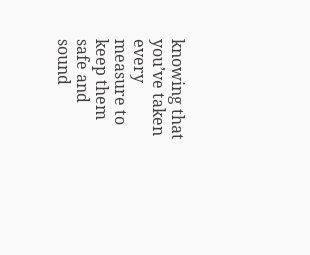knowing that you’ve taken every measure to keep them safe and sound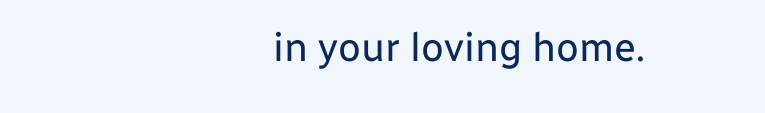in your loving home.